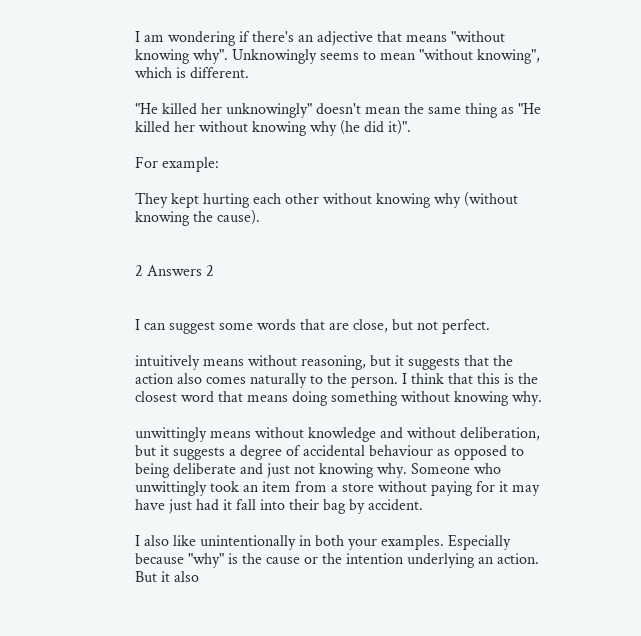I am wondering if there's an adjective that means "without knowing why". Unknowingly seems to mean "without knowing", which is different.

"He killed her unknowingly" doesn't mean the same thing as "He killed her without knowing why (he did it)".

For example:

They kept hurting each other without knowing why (without knowing the cause).


2 Answers 2


I can suggest some words that are close, but not perfect.

intuitively means without reasoning, but it suggests that the action also comes naturally to the person. I think that this is the closest word that means doing something without knowing why.

unwittingly means without knowledge and without deliberation, but it suggests a degree of accidental behaviour as opposed to being deliberate and just not knowing why. Someone who unwittingly took an item from a store without paying for it may have just had it fall into their bag by accident.

I also like unintentionally in both your examples. Especially because "why" is the cause or the intention underlying an action. But it also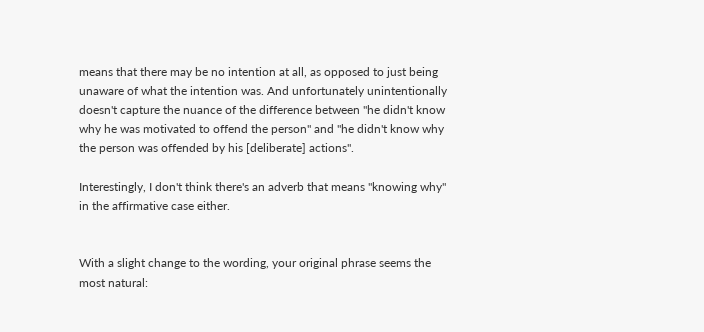means that there may be no intention at all, as opposed to just being unaware of what the intention was. And unfortunately unintentionally doesn't capture the nuance of the difference between "he didn't know why he was motivated to offend the person" and "he didn't know why the person was offended by his [deliberate] actions".

Interestingly, I don't think there's an adverb that means "knowing why" in the affirmative case either.


With a slight change to the wording, your original phrase seems the most natural: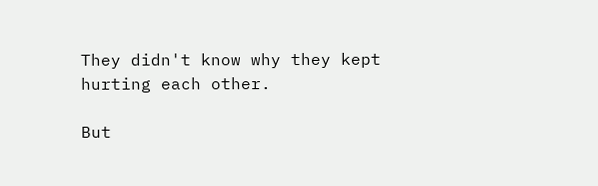They didn't know why they kept hurting each other.

But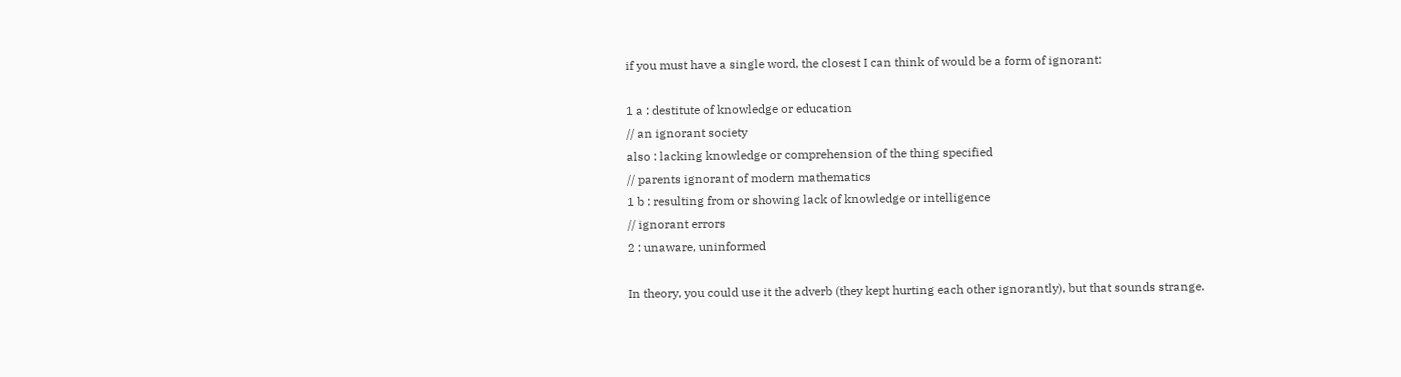if you must have a single word, the closest I can think of would be a form of ignorant:

1 a : destitute of knowledge or education
// an ignorant society
also : lacking knowledge or comprehension of the thing specified
// parents ignorant of modern mathematics
1 b : resulting from or showing lack of knowledge or intelligence
// ignorant errors
2 : unaware, uninformed

In theory, you could use it the adverb (they kept hurting each other ignorantly), but that sounds strange.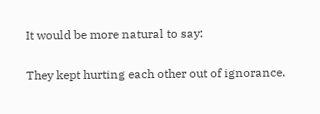It would be more natural to say:

They kept hurting each other out of ignorance.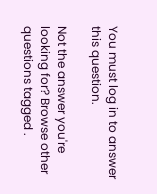You must log in to answer this question.

Not the answer you're looking for? Browse other questions tagged .